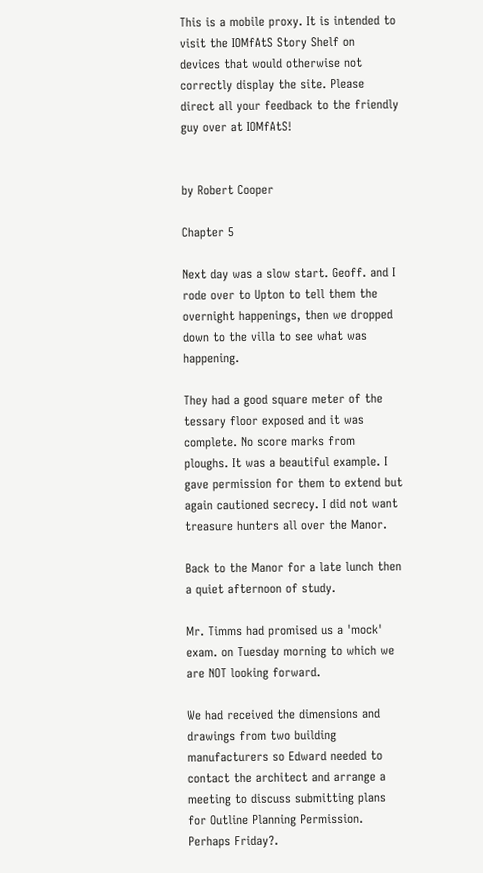This is a mobile proxy. It is intended to visit the IOMfAtS Story Shelf on devices that would otherwise not correctly display the site. Please direct all your feedback to the friendly guy over at IOMfAtS!


by Robert Cooper

Chapter 5

Next day was a slow start. Geoff. and I rode over to Upton to tell them the overnight happenings, then we dropped down to the villa to see what was happening.

They had a good square meter of the tessary floor exposed and it was complete. No score marks from ploughs. It was a beautiful example. I gave permission for them to extend but again cautioned secrecy. I did not want treasure hunters all over the Manor.

Back to the Manor for a late lunch then a quiet afternoon of study.

Mr. Timms had promised us a 'mock' exam. on Tuesday morning to which we are NOT looking forward.

We had received the dimensions and drawings from two building manufacturers so Edward needed to contact the architect and arrange a meeting to discuss submitting plans for Outline Planning Permission. Perhaps Friday?.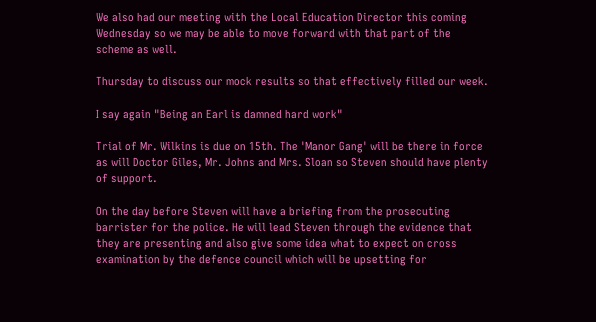We also had our meeting with the Local Education Director this coming Wednesday so we may be able to move forward with that part of the scheme as well.

Thursday to discuss our mock results so that effectively filled our week.

I say again "Being an Earl is damned hard work"

Trial of Mr. Wilkins is due on 15th. The 'Manor Gang' will be there in force as will Doctor Giles, Mr. Johns and Mrs. Sloan so Steven should have plenty of support.

On the day before Steven will have a briefing from the prosecuting barrister for the police. He will lead Steven through the evidence that they are presenting and also give some idea what to expect on cross examination by the defence council which will be upsetting for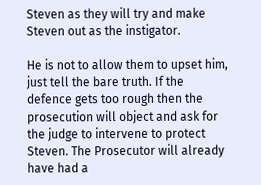Steven as they will try and make Steven out as the instigator.

He is not to allow them to upset him, just tell the bare truth. If the defence gets too rough then the prosecution will object and ask for the judge to intervene to protect Steven. The Prosecutor will already have had a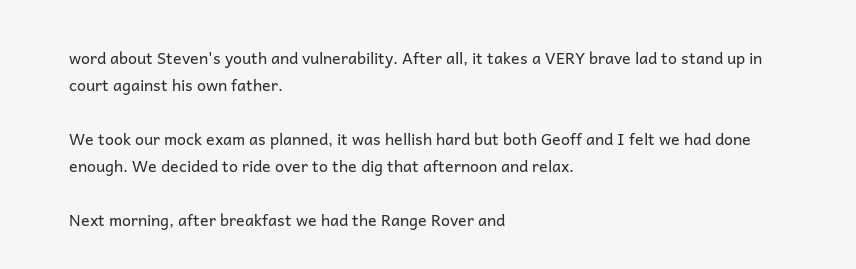word about Steven's youth and vulnerability. After all, it takes a VERY brave lad to stand up in court against his own father.

We took our mock exam as planned, it was hellish hard but both Geoff and I felt we had done enough. We decided to ride over to the dig that afternoon and relax.

Next morning, after breakfast we had the Range Rover and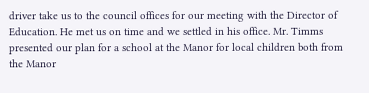driver take us to the council offices for our meeting with the Director of Education. He met us on time and we settled in his office. Mr. Timms presented our plan for a school at the Manor for local children both from the Manor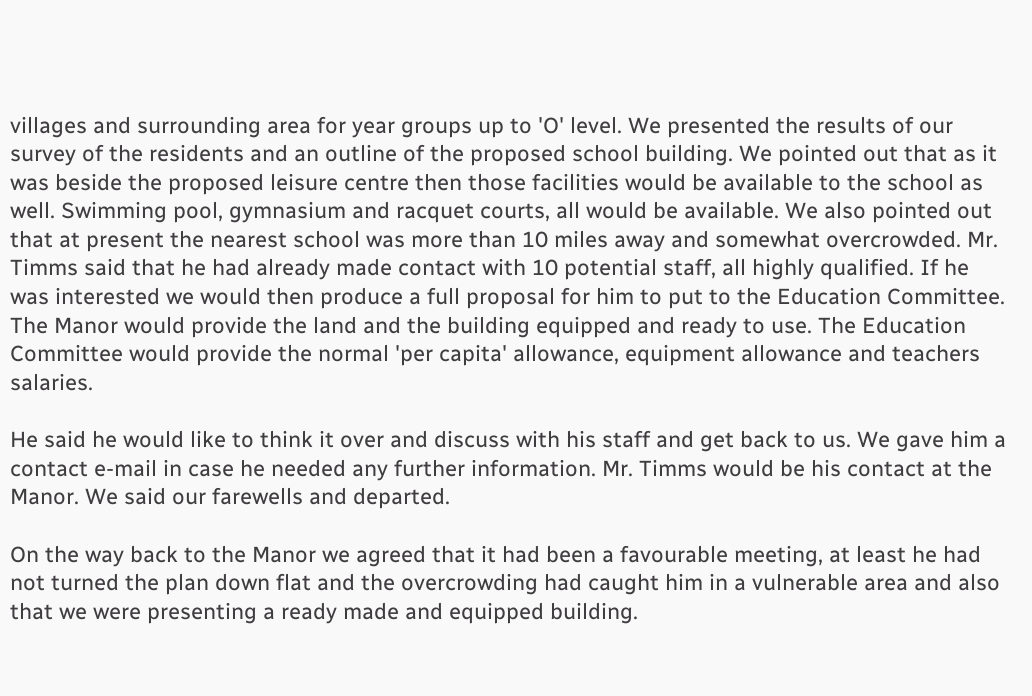villages and surrounding area for year groups up to 'O' level. We presented the results of our survey of the residents and an outline of the proposed school building. We pointed out that as it was beside the proposed leisure centre then those facilities would be available to the school as well. Swimming pool, gymnasium and racquet courts, all would be available. We also pointed out that at present the nearest school was more than 10 miles away and somewhat overcrowded. Mr. Timms said that he had already made contact with 10 potential staff, all highly qualified. If he was interested we would then produce a full proposal for him to put to the Education Committee. The Manor would provide the land and the building equipped and ready to use. The Education Committee would provide the normal 'per capita' allowance, equipment allowance and teachers salaries.

He said he would like to think it over and discuss with his staff and get back to us. We gave him a contact e-mail in case he needed any further information. Mr. Timms would be his contact at the Manor. We said our farewells and departed.

On the way back to the Manor we agreed that it had been a favourable meeting, at least he had not turned the plan down flat and the overcrowding had caught him in a vulnerable area and also that we were presenting a ready made and equipped building.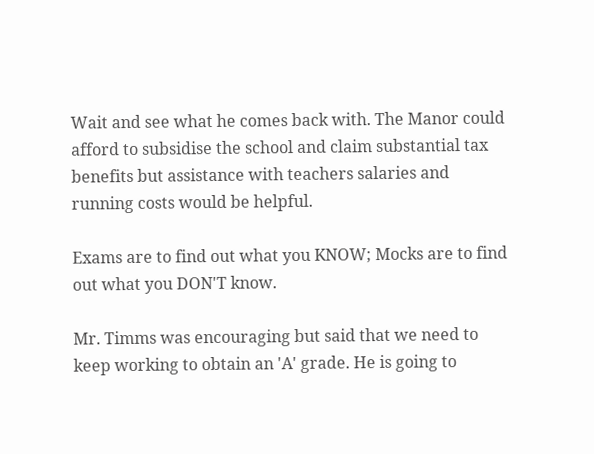Wait and see what he comes back with. The Manor could afford to subsidise the school and claim substantial tax benefits but assistance with teachers salaries and running costs would be helpful.

Exams are to find out what you KNOW; Mocks are to find out what you DON'T know.

Mr. Timms was encouraging but said that we need to keep working to obtain an 'A' grade. He is going to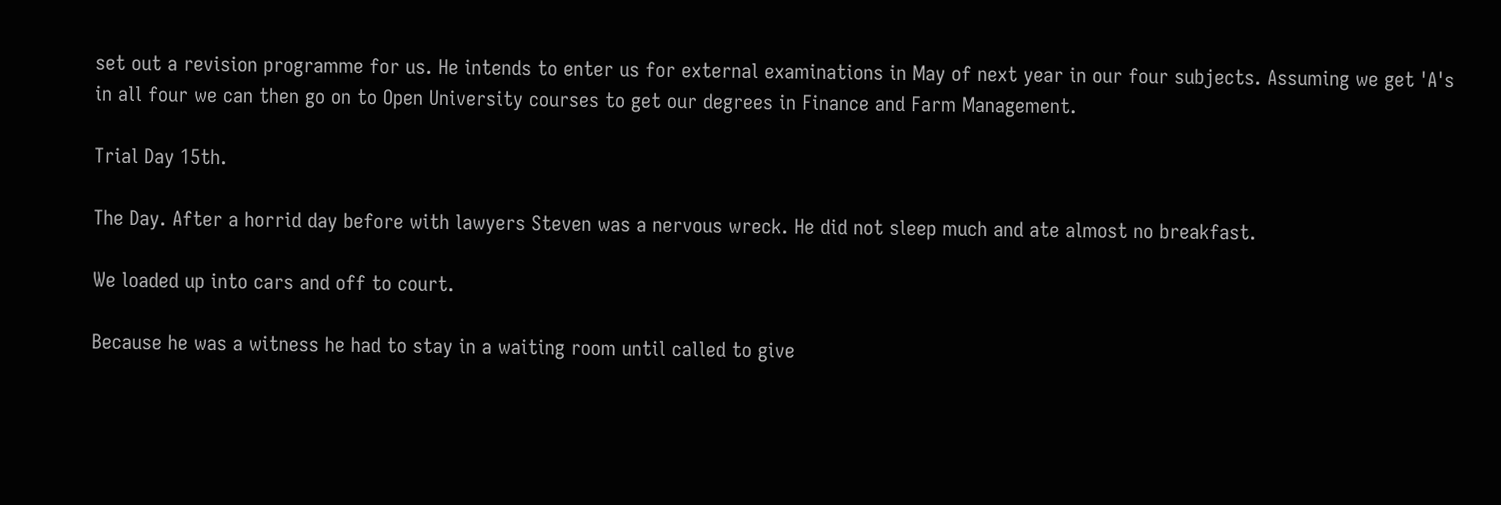set out a revision programme for us. He intends to enter us for external examinations in May of next year in our four subjects. Assuming we get 'A's in all four we can then go on to Open University courses to get our degrees in Finance and Farm Management.

Trial Day 15th.

The Day. After a horrid day before with lawyers Steven was a nervous wreck. He did not sleep much and ate almost no breakfast.

We loaded up into cars and off to court.

Because he was a witness he had to stay in a waiting room until called to give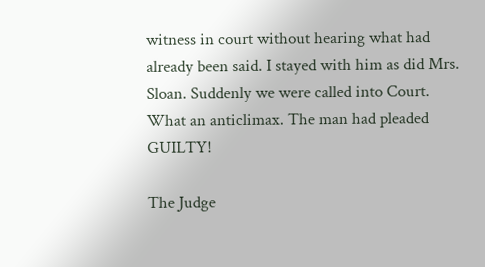witness in court without hearing what had already been said. I stayed with him as did Mrs. Sloan. Suddenly we were called into Court. What an anticlimax. The man had pleaded GUILTY!

The Judge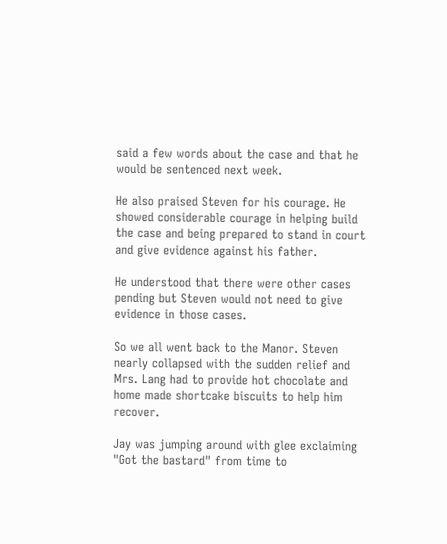said a few words about the case and that he would be sentenced next week.

He also praised Steven for his courage. He showed considerable courage in helping build the case and being prepared to stand in court and give evidence against his father.

He understood that there were other cases pending but Steven would not need to give evidence in those cases.

So we all went back to the Manor. Steven nearly collapsed with the sudden relief and Mrs. Lang had to provide hot chocolate and home made shortcake biscuits to help him recover.

Jay was jumping around with glee exclaiming "Got the bastard" from time to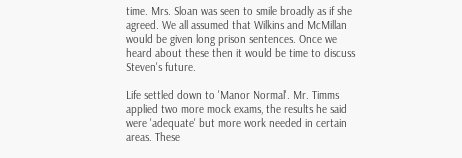time. Mrs. Sloan was seen to smile broadly as if she agreed. We all assumed that Wilkins and McMillan would be given long prison sentences. Once we heard about these then it would be time to discuss Steven's future.

Life settled down to 'Manor Normal'. Mr. Timms applied two more mock exams, the results he said were 'adequate' but more work needed in certain areas. These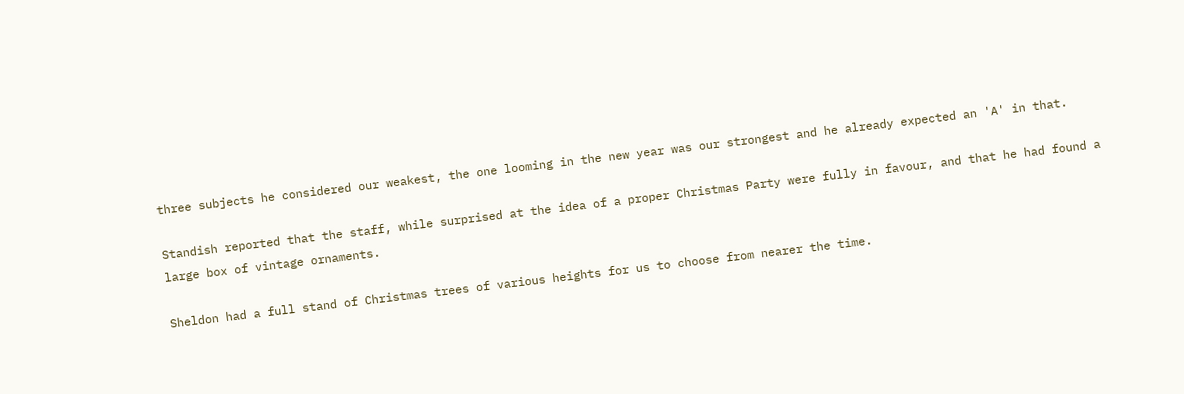three subjects he considered our weakest, the one looming in the new year was our strongest and he already expected an 'A' in that.

Standish reported that the staff, while surprised at the idea of a proper Christmas Party were fully in favour, and that he had found a large box of vintage ornaments.

Sheldon had a full stand of Christmas trees of various heights for us to choose from nearer the time.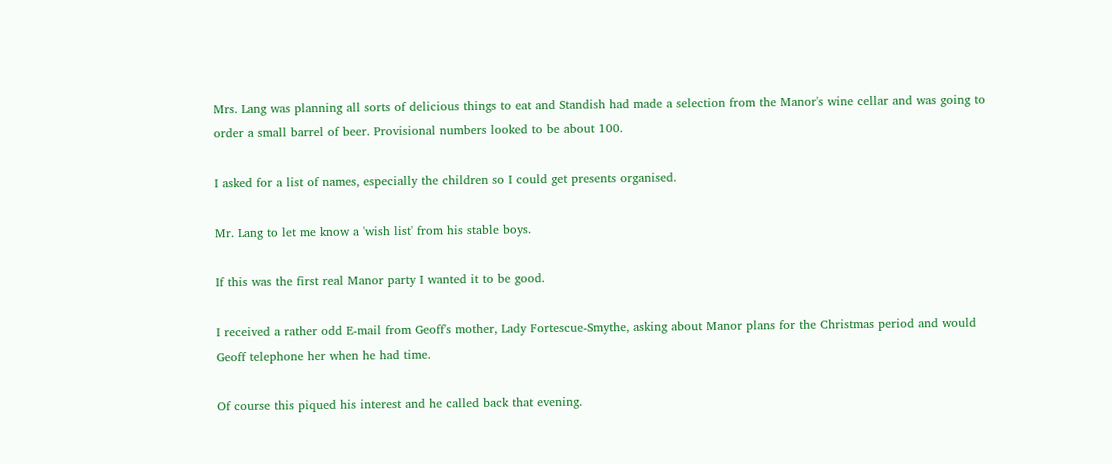Mrs. Lang was planning all sorts of delicious things to eat and Standish had made a selection from the Manor's wine cellar and was going to order a small barrel of beer. Provisional numbers looked to be about 100.

I asked for a list of names, especially the children so I could get presents organised.

Mr. Lang to let me know a 'wish list' from his stable boys.

If this was the first real Manor party I wanted it to be good.

I received a rather odd E-mail from Geoff's mother, Lady Fortescue-Smythe, asking about Manor plans for the Christmas period and would Geoff telephone her when he had time.

Of course this piqued his interest and he called back that evening.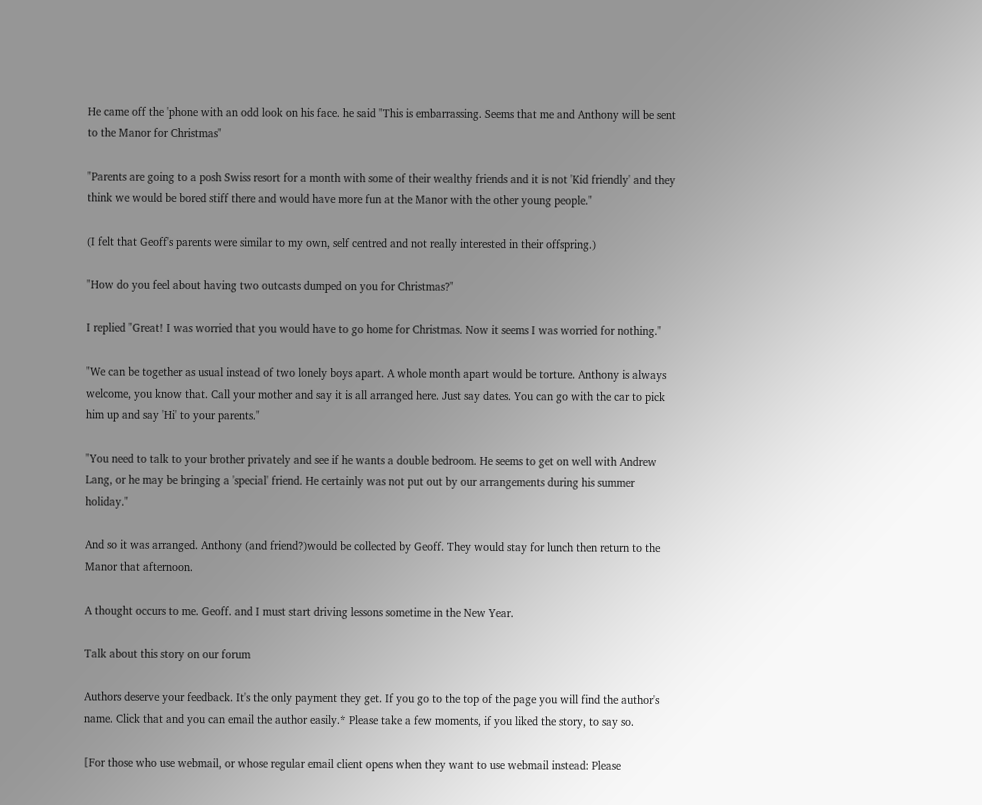He came off the 'phone with an odd look on his face. he said "This is embarrassing. Seems that me and Anthony will be sent to the Manor for Christmas"

"Parents are going to a posh Swiss resort for a month with some of their wealthy friends and it is not 'Kid friendly' and they think we would be bored stiff there and would have more fun at the Manor with the other young people."

(I felt that Geoff's parents were similar to my own, self centred and not really interested in their offspring.)

"How do you feel about having two outcasts dumped on you for Christmas?"

I replied "Great! I was worried that you would have to go home for Christmas. Now it seems I was worried for nothing."

"We can be together as usual instead of two lonely boys apart. A whole month apart would be torture. Anthony is always welcome, you know that. Call your mother and say it is all arranged here. Just say dates. You can go with the car to pick him up and say 'Hi' to your parents."

"You need to talk to your brother privately and see if he wants a double bedroom. He seems to get on well with Andrew Lang, or he may be bringing a 'special' friend. He certainly was not put out by our arrangements during his summer holiday."

And so it was arranged. Anthony (and friend?)would be collected by Geoff. They would stay for lunch then return to the Manor that afternoon.

A thought occurs to me. Geoff. and I must start driving lessons sometime in the New Year.

Talk about this story on our forum

Authors deserve your feedback. It's the only payment they get. If you go to the top of the page you will find the author's name. Click that and you can email the author easily.* Please take a few moments, if you liked the story, to say so.

[For those who use webmail, or whose regular email client opens when they want to use webmail instead: Please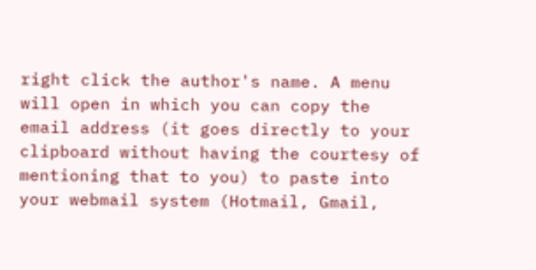right click the author's name. A menu will open in which you can copy the email address (it goes directly to your clipboard without having the courtesy of mentioning that to you) to paste into your webmail system (Hotmail, Gmail,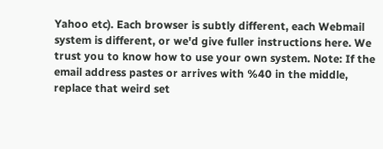Yahoo etc). Each browser is subtly different, each Webmail system is different, or we'd give fuller instructions here. We trust you to know how to use your own system. Note: If the email address pastes or arrives with %40 in the middle, replace that weird set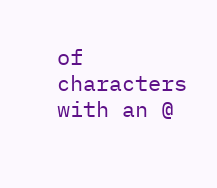of characters with an @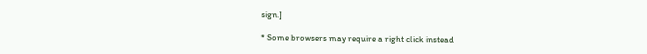sign.]

* Some browsers may require a right click instead